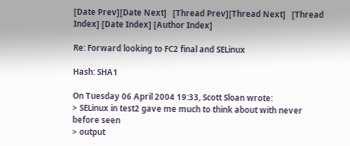[Date Prev][Date Next]   [Thread Prev][Thread Next]   [Thread Index] [Date Index] [Author Index]

Re: Forward looking to FC2 final and SELinux

Hash: SHA1

On Tuesday 06 April 2004 19:33, Scott Sloan wrote:
> SELinux in test2 gave me much to think about with never before seen
> output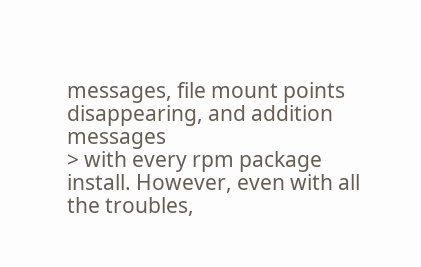messages, file mount points disappearing, and addition messages
> with every rpm package install. However, even with all the troubles,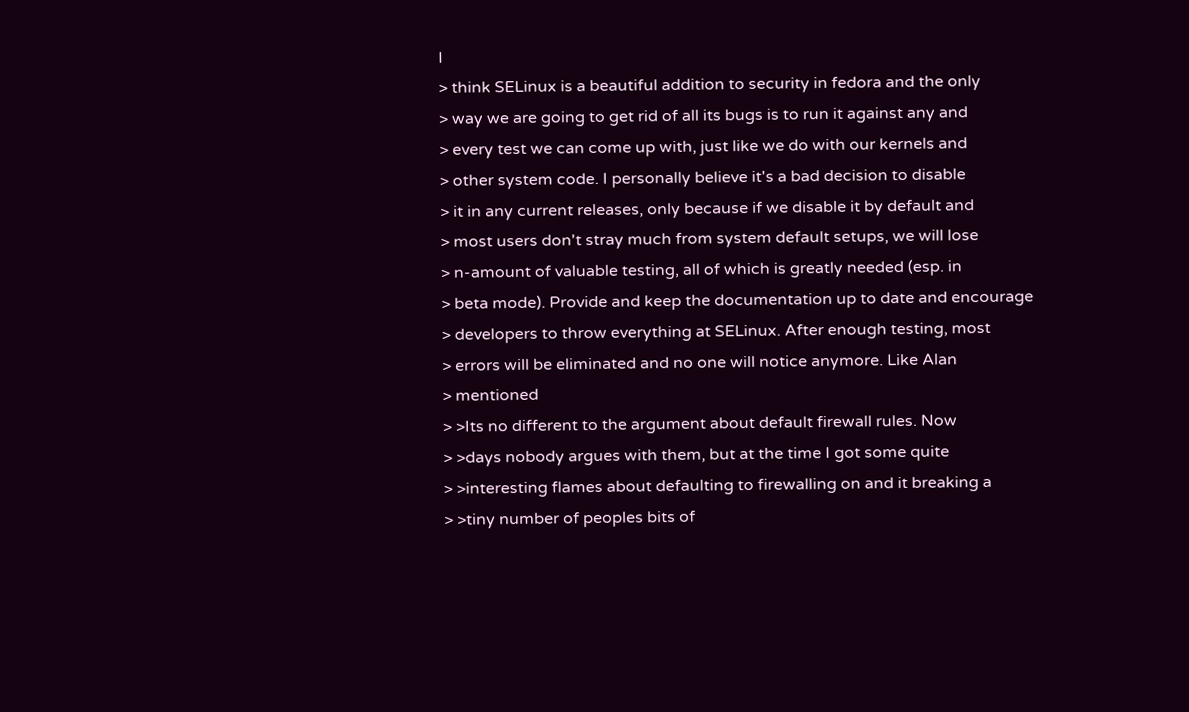I
> think SELinux is a beautiful addition to security in fedora and the only
> way we are going to get rid of all its bugs is to run it against any and
> every test we can come up with, just like we do with our kernels and
> other system code. I personally believe it's a bad decision to disable
> it in any current releases, only because if we disable it by default and
> most users don't stray much from system default setups, we will lose
> n-amount of valuable testing, all of which is greatly needed (esp. in
> beta mode). Provide and keep the documentation up to date and encourage
> developers to throw everything at SELinux. After enough testing, most
> errors will be eliminated and no one will notice anymore. Like Alan
> mentioned
> >Its no different to the argument about default firewall rules. Now
> >days nobody argues with them, but at the time I got some quite
> >interesting flames about defaulting to firewalling on and it breaking a
> >tiny number of peoples bits of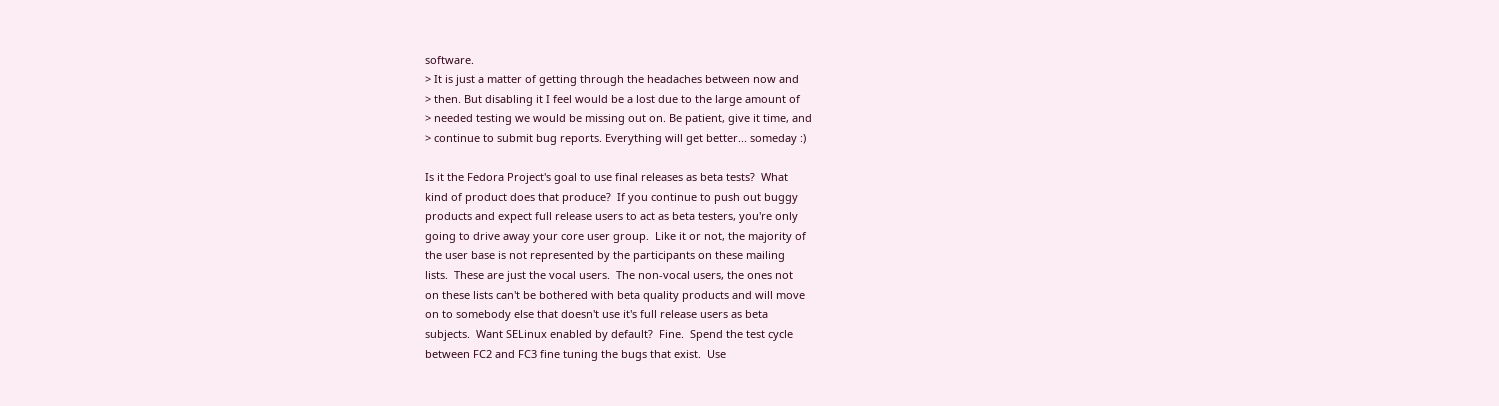software.
> It is just a matter of getting through the headaches between now and
> then. But disabling it I feel would be a lost due to the large amount of
> needed testing we would be missing out on. Be patient, give it time, and
> continue to submit bug reports. Everything will get better... someday :)

Is it the Fedora Project's goal to use final releases as beta tests?  What
kind of product does that produce?  If you continue to push out buggy
products and expect full release users to act as beta testers, you're only
going to drive away your core user group.  Like it or not, the majority of
the user base is not represented by the participants on these mailing
lists.  These are just the vocal users.  The non-vocal users, the ones not
on these lists can't be bothered with beta quality products and will move
on to somebody else that doesn't use it's full release users as beta
subjects.  Want SELinux enabled by default?  Fine.  Spend the test cycle
between FC2 and FC3 fine tuning the bugs that exist.  Use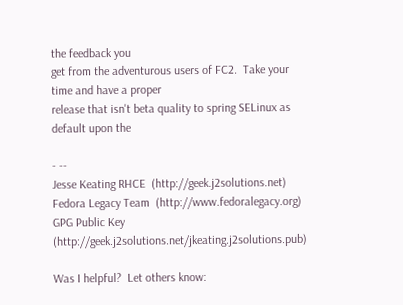the feedback you
get from the adventurous users of FC2.  Take your time and have a proper
release that isn't beta quality to spring SELinux as default upon the

- --
Jesse Keating RHCE  (http://geek.j2solutions.net)
Fedora Legacy Team  (http://www.fedoralegacy.org)
GPG Public Key      (http://geek.j2solutions.net/jkeating.j2solutions.pub)

Was I helpful?  Let others know: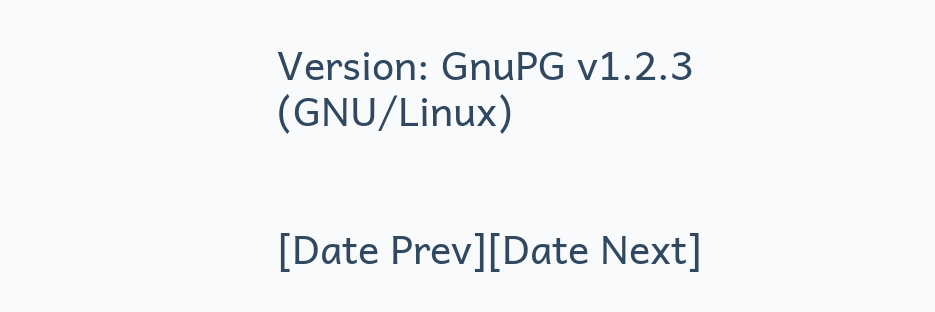Version: GnuPG v1.2.3 (GNU/Linux)


[Date Prev][Date Next]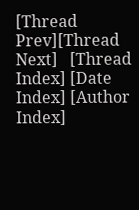[Thread Prev][Thread Next]   [Thread Index] [Date Index] [Author Index]